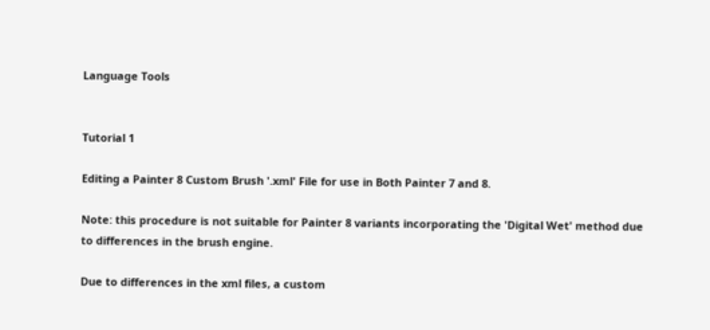Language Tools


Tutorial 1

Editing a Painter 8 Custom Brush '.xml' File for use in Both Painter 7 and 8.

Note: this procedure is not suitable for Painter 8 variants incorporating the 'Digital Wet' method due to differences in the brush engine.

Due to differences in the xml files, a custom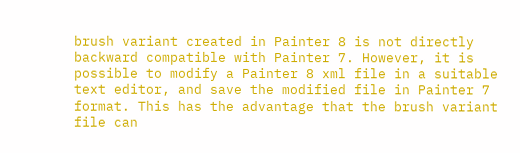brush variant created in Painter 8 is not directly backward compatible with Painter 7. However, it is possible to modify a Painter 8 xml file in a suitable text editor, and save the modified file in Painter 7 format. This has the advantage that the brush variant file can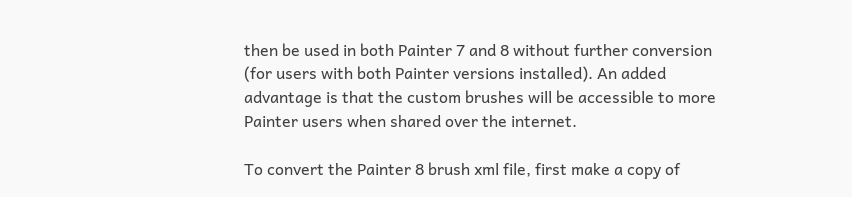then be used in both Painter 7 and 8 without further conversion (for users with both Painter versions installed). An added advantage is that the custom brushes will be accessible to more Painter users when shared over the internet.

To convert the Painter 8 brush xml file, first make a copy of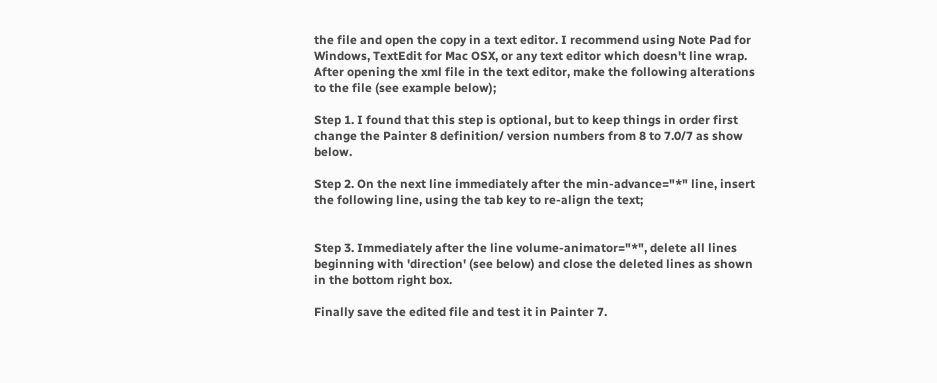the file and open the copy in a text editor. I recommend using Note Pad for Windows, TextEdit for Mac OSX, or any text editor which doesn't line wrap. After opening the xml file in the text editor, make the following alterations to the file (see example below);

Step 1. I found that this step is optional, but to keep things in order first change the Painter 8 definition/ version numbers from 8 to 7.0/7 as show below.

Step 2. On the next line immediately after the min-advance="*" line, insert the following line, using the tab key to re-align the text;


Step 3. Immediately after the line volume-animator="*", delete all lines beginning with 'direction' (see below) and close the deleted lines as shown in the bottom right box.

Finally save the edited file and test it in Painter 7.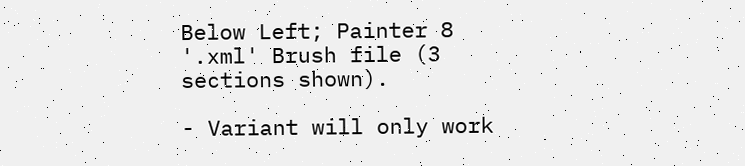Below Left; Painter 8 '.xml' Brush file (3 sections shown).

- Variant will only work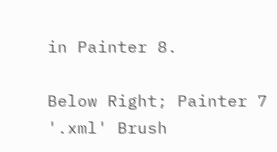in Painter 8.

Below Right; Painter 7 '.xml' Brush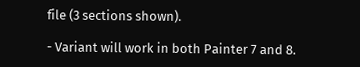file (3 sections shown).

- Variant will work in both Painter 7 and 8.